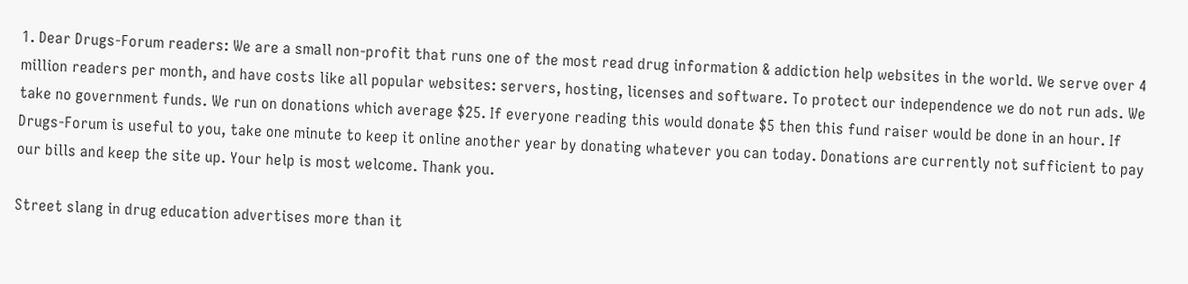1. Dear Drugs-Forum readers: We are a small non-profit that runs one of the most read drug information & addiction help websites in the world. We serve over 4 million readers per month, and have costs like all popular websites: servers, hosting, licenses and software. To protect our independence we do not run ads. We take no government funds. We run on donations which average $25. If everyone reading this would donate $5 then this fund raiser would be done in an hour. If Drugs-Forum is useful to you, take one minute to keep it online another year by donating whatever you can today. Donations are currently not sufficient to pay our bills and keep the site up. Your help is most welcome. Thank you.

Street slang in drug education advertises more than it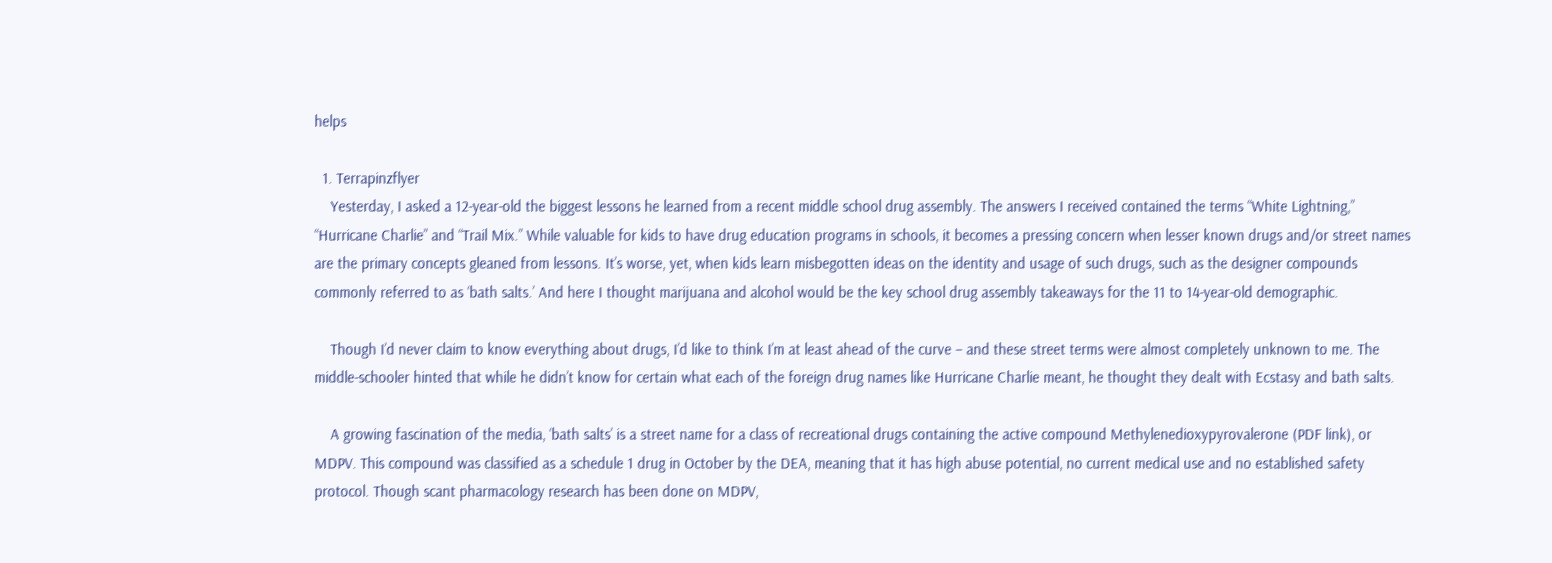helps

  1. Terrapinzflyer
    Yesterday, I asked a 12-year-old the biggest lessons he learned from a recent middle school drug assembly. The answers I received contained the terms “White Lightning,” “Hurricane Charlie” and “Trail Mix.” While valuable for kids to have drug education programs in schools, it becomes a pressing concern when lesser known drugs and/or street names are the primary concepts gleaned from lessons. It’s worse, yet, when kids learn misbegotten ideas on the identity and usage of such drugs, such as the designer compounds commonly referred to as ‘bath salts.’ And here I thought marijuana and alcohol would be the key school drug assembly takeaways for the 11 to 14-year-old demographic.

    Though I’d never claim to know everything about drugs, I’d like to think I’m at least ahead of the curve – and these street terms were almost completely unknown to me. The middle-schooler hinted that while he didn’t know for certain what each of the foreign drug names like Hurricane Charlie meant, he thought they dealt with Ecstasy and bath salts.

    A growing fascination of the media, ‘bath salts’ is a street name for a class of recreational drugs containing the active compound Methylenedioxypyrovalerone (PDF link), or MDPV. This compound was classified as a schedule 1 drug in October by the DEA, meaning that it has high abuse potential, no current medical use and no established safety protocol. Though scant pharmacology research has been done on MDPV,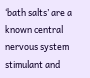‘bath salts’ are a known central nervous system stimulant and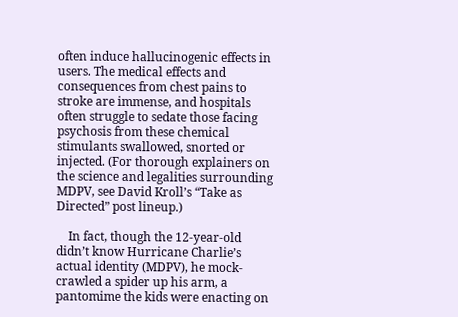often induce hallucinogenic effects in users. The medical effects and consequences from chest pains to stroke are immense, and hospitals often struggle to sedate those facing psychosis from these chemical stimulants swallowed, snorted or injected. (For thorough explainers on the science and legalities surrounding MDPV, see David Kroll’s “Take as Directed” post lineup.)

    In fact, though the 12-year-old didn’t know Hurricane Charlie’s actual identity (MDPV), he mock-crawled a spider up his arm, a pantomime the kids were enacting on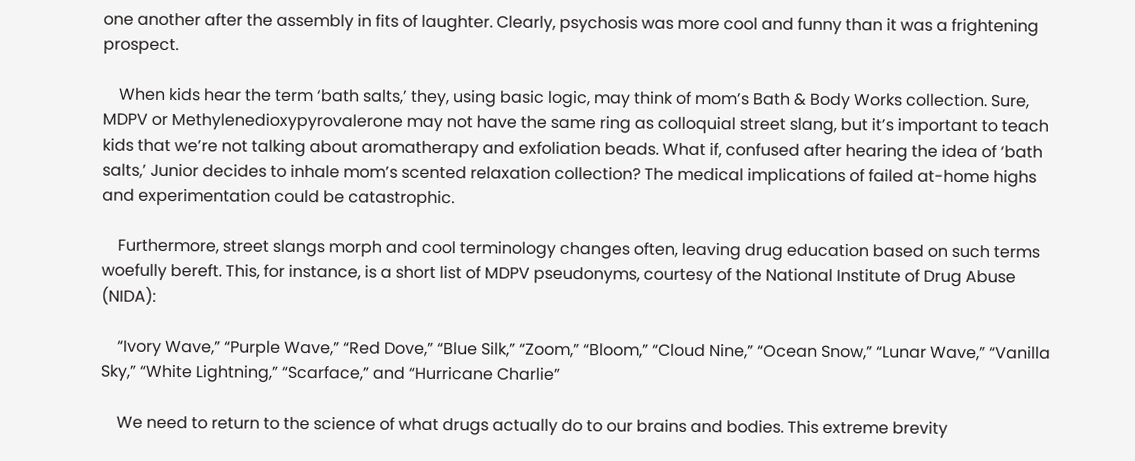one another after the assembly in fits of laughter. Clearly, psychosis was more cool and funny than it was a frightening prospect.

    When kids hear the term ‘bath salts,’ they, using basic logic, may think of mom’s Bath & Body Works collection. Sure, MDPV or Methylenedioxypyrovalerone may not have the same ring as colloquial street slang, but it’s important to teach kids that we’re not talking about aromatherapy and exfoliation beads. What if, confused after hearing the idea of ‘bath salts,’ Junior decides to inhale mom’s scented relaxation collection? The medical implications of failed at-home highs and experimentation could be catastrophic.

    Furthermore, street slangs morph and cool terminology changes often, leaving drug education based on such terms woefully bereft. This, for instance, is a short list of MDPV pseudonyms, courtesy of the National Institute of Drug Abuse (NIDA):

    “Ivory Wave,” “Purple Wave,” “Red Dove,” “Blue Silk,” “Zoom,” “Bloom,” “Cloud Nine,” “Ocean Snow,” “Lunar Wave,” “Vanilla Sky,” “White Lightning,” “Scarface,” and “Hurricane Charlie”

    We need to return to the science of what drugs actually do to our brains and bodies. This extreme brevity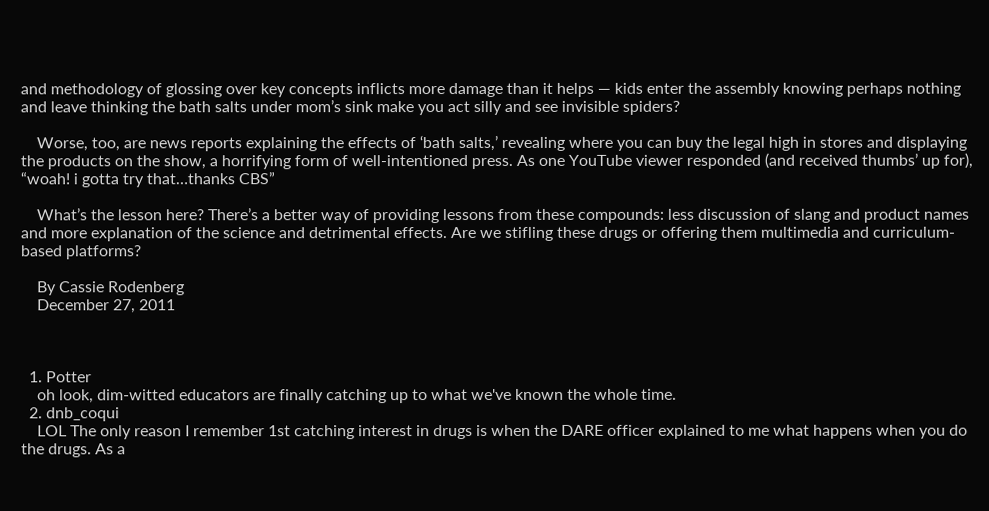and methodology of glossing over key concepts inflicts more damage than it helps — kids enter the assembly knowing perhaps nothing and leave thinking the bath salts under mom’s sink make you act silly and see invisible spiders?

    Worse, too, are news reports explaining the effects of ‘bath salts,’ revealing where you can buy the legal high in stores and displaying the products on the show, a horrifying form of well-intentioned press. As one YouTube viewer responded (and received thumbs’ up for), “woah! i gotta try that…thanks CBS”

    What’s the lesson here? There’s a better way of providing lessons from these compounds: less discussion of slang and product names and more explanation of the science and detrimental effects. Are we stifling these drugs or offering them multimedia and curriculum-based platforms?

    By Cassie Rodenberg
    December 27, 2011



  1. Potter
    oh look, dim-witted educators are finally catching up to what we've known the whole time.
  2. dnb_coqui
    LOL The only reason I remember 1st catching interest in drugs is when the DARE officer explained to me what happens when you do the drugs. As a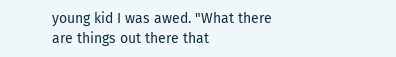young kid I was awed. "What there are things out there that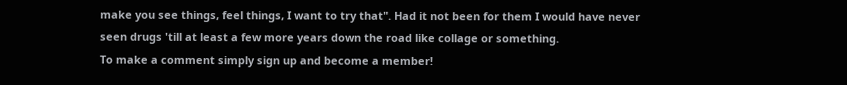make you see things, feel things, I want to try that". Had it not been for them I would have never seen drugs 'till at least a few more years down the road like collage or something.
To make a comment simply sign up and become a member!